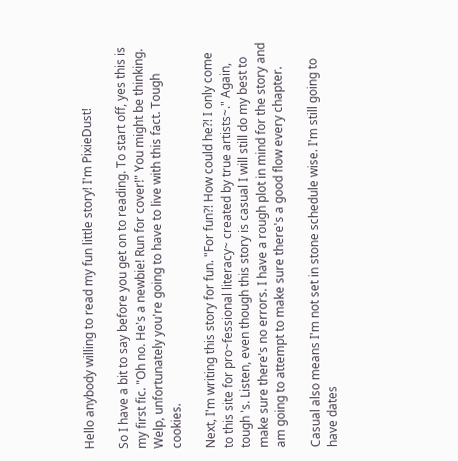Hello anybody willing to read my fun little story! I'm PixieDust!

So I have a bit to say before you get on to reading. To start off, yes this is my first fic. "Oh no. He's a newbie! Run for cover!" You might be thinking. Welp, unfortunately you're going to have to live with this fact. Tough cookies.

Next, I'm writing this story for fun. "For fun?! How could he?! I only come to this site for pro~fessional literacy~ created by true artists~." Again, tough 's. Listen, even though this story is casual I will still do my best to make sure there's no errors. I have a rough plot in mind for the story and am going to attempt to make sure there's a good flow every chapter.

Casual also means I'm not set in stone schedule wise. I'm still going to have dates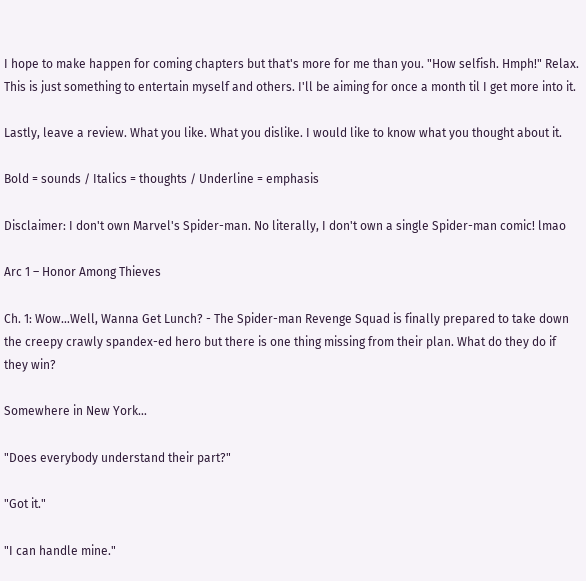I hope to make happen for coming chapters but that's more for me than you. "How selfish. Hmph!" Relax. This is just something to entertain myself and others. I'll be aiming for once a month til I get more into it.

Lastly, leave a review. What you like. What you dislike. I would like to know what you thought about it.

Bold = sounds / Italics = thoughts / Underline = emphasis

Disclaimer: I don't own Marvel's Spider-man. No literally, I don't own a single Spider-man comic! lmao

Arc 1 – Honor Among Thieves

Ch. 1: Wow…Well, Wanna Get Lunch? - The Spider-man Revenge Squad is finally prepared to take down the creepy crawly spandex-ed hero but there is one thing missing from their plan. What do they do if they win?

Somewhere in New York…

"Does everybody understand their part?"

"Got it."

"I can handle mine."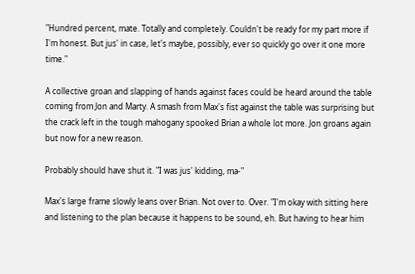"Hundred percent, mate. Totally and completely. Couldn't be ready for my part more if I'm honest. But jus' in case, let's maybe, possibly, ever so quickly go over it one more time."

A collective groan and slapping of hands against faces could be heard around the table coming from Jon and Marty. A smash from Max's fist against the table was surprising but the crack left in the tough mahogany spooked Brian a whole lot more. Jon groans again but now for a new reason.

Probably should have shut it. "I was jus' kidding, ma-"

Max's large frame slowly leans over Brian. Not over to. Over. "I'm okay with sitting here and listening to the plan because it happens to be sound, eh. But having to hear him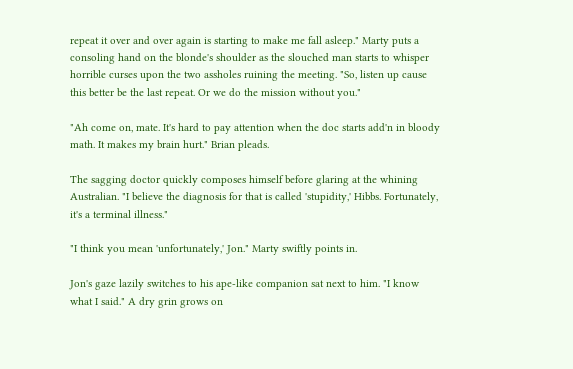repeat it over and over again is starting to make me fall asleep." Marty puts a consoling hand on the blonde's shoulder as the slouched man starts to whisper horrible curses upon the two assholes ruining the meeting. "So, listen up cause this better be the last repeat. Or we do the mission without you."

"Ah come on, mate. It's hard to pay attention when the doc starts add'n in bloody math. It makes my brain hurt." Brian pleads.

The sagging doctor quickly composes himself before glaring at the whining Australian. "I believe the diagnosis for that is called 'stupidity,' Hibbs. Fortunately, it's a terminal illness."

"I think you mean 'unfortunately,' Jon." Marty swiftly points in.

Jon's gaze lazily switches to his ape-like companion sat next to him. "I know what I said." A dry grin grows on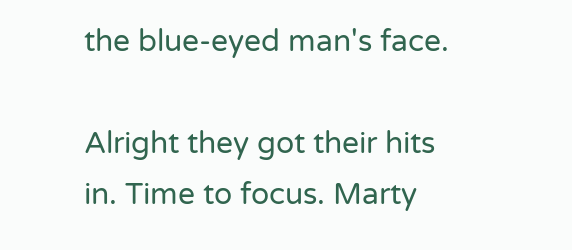the blue-eyed man's face.

Alright they got their hits in. Time to focus. Marty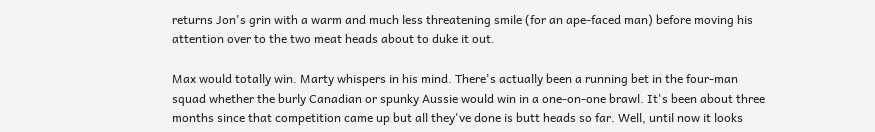returns Jon's grin with a warm and much less threatening smile (for an ape-faced man) before moving his attention over to the two meat heads about to duke it out.

Max would totally win. Marty whispers in his mind. There's actually been a running bet in the four-man squad whether the burly Canadian or spunky Aussie would win in a one-on-one brawl. It's been about three months since that competition came up but all they've done is butt heads so far. Well, until now it looks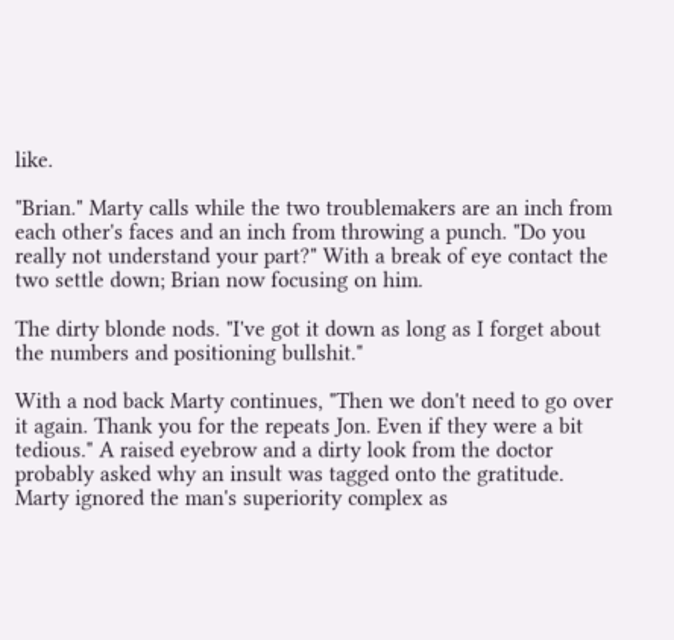like.

"Brian." Marty calls while the two troublemakers are an inch from each other's faces and an inch from throwing a punch. "Do you really not understand your part?" With a break of eye contact the two settle down; Brian now focusing on him.

The dirty blonde nods. "I've got it down as long as I forget about the numbers and positioning bullshit."

With a nod back Marty continues, "Then we don't need to go over it again. Thank you for the repeats Jon. Even if they were a bit tedious." A raised eyebrow and a dirty look from the doctor probably asked why an insult was tagged onto the gratitude. Marty ignored the man's superiority complex as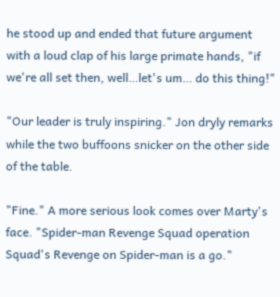he stood up and ended that future argument with a loud clap of his large primate hands, "if we're all set then, well…let's um… do this thing!"

"Our leader is truly inspiring." Jon dryly remarks while the two buffoons snicker on the other side of the table.

"Fine." A more serious look comes over Marty's face. "Spider-man Revenge Squad operation Squad's Revenge on Spider-man is a go."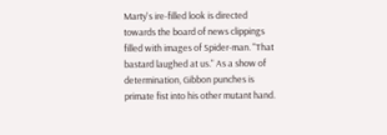Marty's ire-filled look is directed towards the board of news clippings filled with images of Spider-man. "That bastard laughed at us." As a show of determination, Gibbon punches is primate fist into his other mutant hand.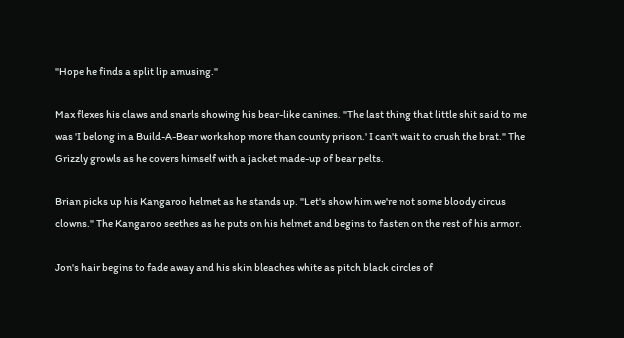"Hope he finds a split lip amusing."

Max flexes his claws and snarls showing his bear-like canines. "The last thing that little shit said to me was 'I belong in a Build-A-Bear workshop more than county prison.' I can't wait to crush the brat." The Grizzly growls as he covers himself with a jacket made-up of bear pelts.

Brian picks up his Kangaroo helmet as he stands up. "Let's show him we're not some bloody circus clowns." The Kangaroo seethes as he puts on his helmet and begins to fasten on the rest of his armor.

Jon's hair begins to fade away and his skin bleaches white as pitch black circles of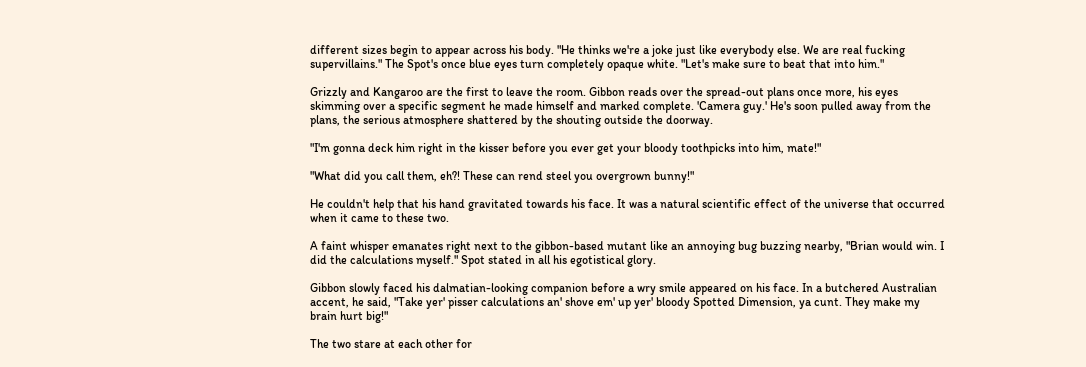different sizes begin to appear across his body. "He thinks we're a joke just like everybody else. We are real fucking supervillains." The Spot's once blue eyes turn completely opaque white. "Let's make sure to beat that into him."

Grizzly and Kangaroo are the first to leave the room. Gibbon reads over the spread-out plans once more, his eyes skimming over a specific segment he made himself and marked complete. 'Camera guy.' He's soon pulled away from the plans, the serious atmosphere shattered by the shouting outside the doorway.

"I'm gonna deck him right in the kisser before you ever get your bloody toothpicks into him, mate!"

"What did you call them, eh?! These can rend steel you overgrown bunny!"

He couldn't help that his hand gravitated towards his face. It was a natural scientific effect of the universe that occurred when it came to these two.

A faint whisper emanates right next to the gibbon-based mutant like an annoying bug buzzing nearby, "Brian would win. I did the calculations myself." Spot stated in all his egotistical glory.

Gibbon slowly faced his dalmatian-looking companion before a wry smile appeared on his face. In a butchered Australian accent, he said, "Take yer' pisser calculations an' shove em' up yer' bloody Spotted Dimension, ya cunt. They make my brain hurt big!"

The two stare at each other for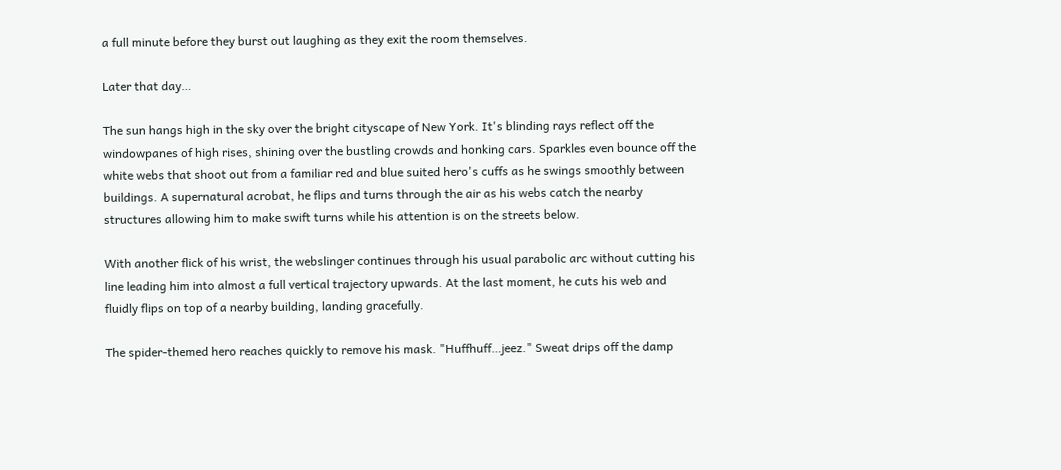a full minute before they burst out laughing as they exit the room themselves.

Later that day…

The sun hangs high in the sky over the bright cityscape of New York. It's blinding rays reflect off the windowpanes of high rises, shining over the bustling crowds and honking cars. Sparkles even bounce off the white webs that shoot out from a familiar red and blue suited hero's cuffs as he swings smoothly between buildings. A supernatural acrobat, he flips and turns through the air as his webs catch the nearby structures allowing him to make swift turns while his attention is on the streets below.

With another flick of his wrist, the webslinger continues through his usual parabolic arc without cutting his line leading him into almost a full vertical trajectory upwards. At the last moment, he cuts his web and fluidly flips on top of a nearby building, landing gracefully.

The spider-themed hero reaches quickly to remove his mask. "Huffhuff…jeez." Sweat drips off the damp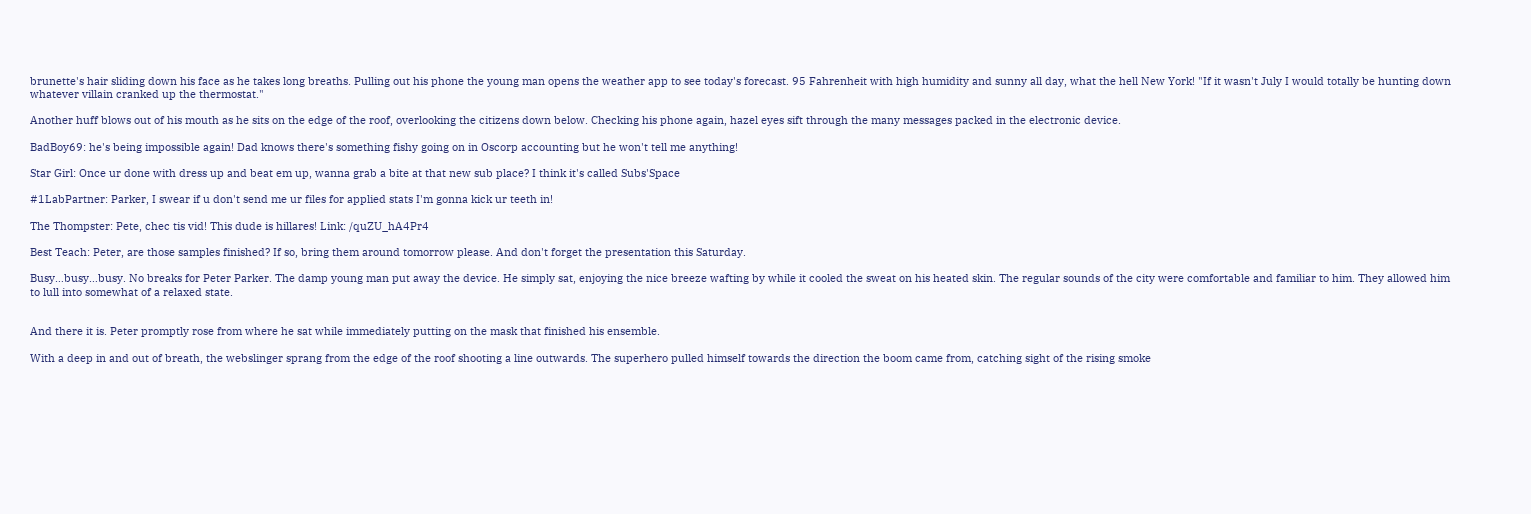brunette's hair sliding down his face as he takes long breaths. Pulling out his phone the young man opens the weather app to see today's forecast. 95 Fahrenheit with high humidity and sunny all day, what the hell New York! "If it wasn't July I would totally be hunting down whatever villain cranked up the thermostat."

Another huff blows out of his mouth as he sits on the edge of the roof, overlooking the citizens down below. Checking his phone again, hazel eyes sift through the many messages packed in the electronic device.

BadBoy69: he's being impossible again! Dad knows there's something fishy going on in Oscorp accounting but he won't tell me anything!

Star Girl: Once ur done with dress up and beat em up, wanna grab a bite at that new sub place? I think it's called Subs'Space

#1LabPartner: Parker, I swear if u don't send me ur files for applied stats I'm gonna kick ur teeth in!

The Thompster: Pete, chec tis vid! This dude is hillares! Link: /quZU_hA4Pr4

Best Teach: Peter, are those samples finished? If so, bring them around tomorrow please. And don't forget the presentation this Saturday.

Busy…busy…busy. No breaks for Peter Parker. The damp young man put away the device. He simply sat, enjoying the nice breeze wafting by while it cooled the sweat on his heated skin. The regular sounds of the city were comfortable and familiar to him. They allowed him to lull into somewhat of a relaxed state.


And there it is. Peter promptly rose from where he sat while immediately putting on the mask that finished his ensemble.

With a deep in and out of breath, the webslinger sprang from the edge of the roof shooting a line outwards. The superhero pulled himself towards the direction the boom came from, catching sight of the rising smoke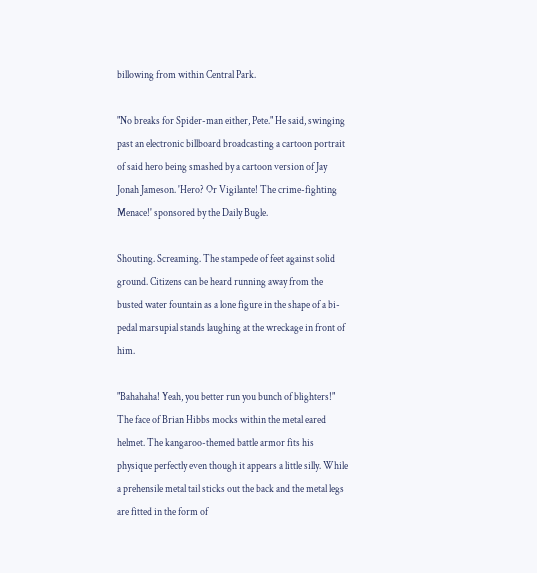billowing from within Central Park.

"No breaks for Spider-man either, Pete." He said, swinging past an electronic billboard broadcasting a cartoon portrait of said hero being smashed by a cartoon version of Jay Jonah Jameson. 'Hero? Or Vigilante! The crime-fighting Menace!' sponsored by the Daily Bugle.

Shouting. Screaming. The stampede of feet against solid ground. Citizens can be heard running away from the busted water fountain as a lone figure in the shape of a bi-pedal marsupial stands laughing at the wreckage in front of him.

"Bahahaha! Yeah, you better run you bunch of blighters!" The face of Brian Hibbs mocks within the metal eared helmet. The kangaroo-themed battle armor fits his physique perfectly even though it appears a little silly. While a prehensile metal tail sticks out the back and the metal legs are fitted in the form of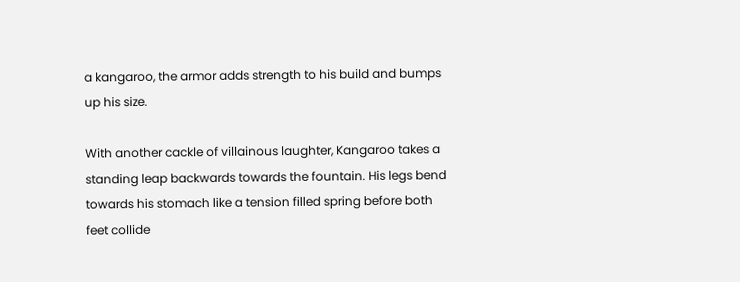a kangaroo, the armor adds strength to his build and bumps up his size.

With another cackle of villainous laughter, Kangaroo takes a standing leap backwards towards the fountain. His legs bend towards his stomach like a tension filled spring before both feet collide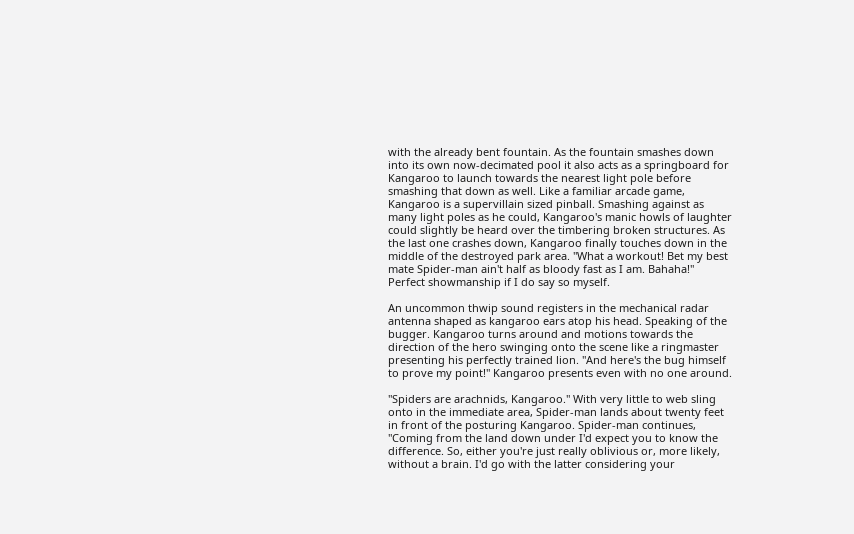with the already bent fountain. As the fountain smashes down into its own now-decimated pool it also acts as a springboard for Kangaroo to launch towards the nearest light pole before smashing that down as well. Like a familiar arcade game, Kangaroo is a supervillain sized pinball. Smashing against as many light poles as he could, Kangaroo's manic howls of laughter could slightly be heard over the timbering broken structures. As the last one crashes down, Kangaroo finally touches down in the middle of the destroyed park area. "What a workout! Bet my best mate Spider-man ain't half as bloody fast as I am. Bahaha!" Perfect showmanship if I do say so myself.

An uncommon thwip sound registers in the mechanical radar antenna shaped as kangaroo ears atop his head. Speaking of the bugger. Kangaroo turns around and motions towards the direction of the hero swinging onto the scene like a ringmaster presenting his perfectly trained lion. "And here's the bug himself to prove my point!" Kangaroo presents even with no one around.

"Spiders are arachnids, Kangaroo." With very little to web sling onto in the immediate area, Spider-man lands about twenty feet in front of the posturing Kangaroo. Spider-man continues, "Coming from the land down under I'd expect you to know the difference. So, either you're just really oblivious or, more likely, without a brain. I'd go with the latter considering your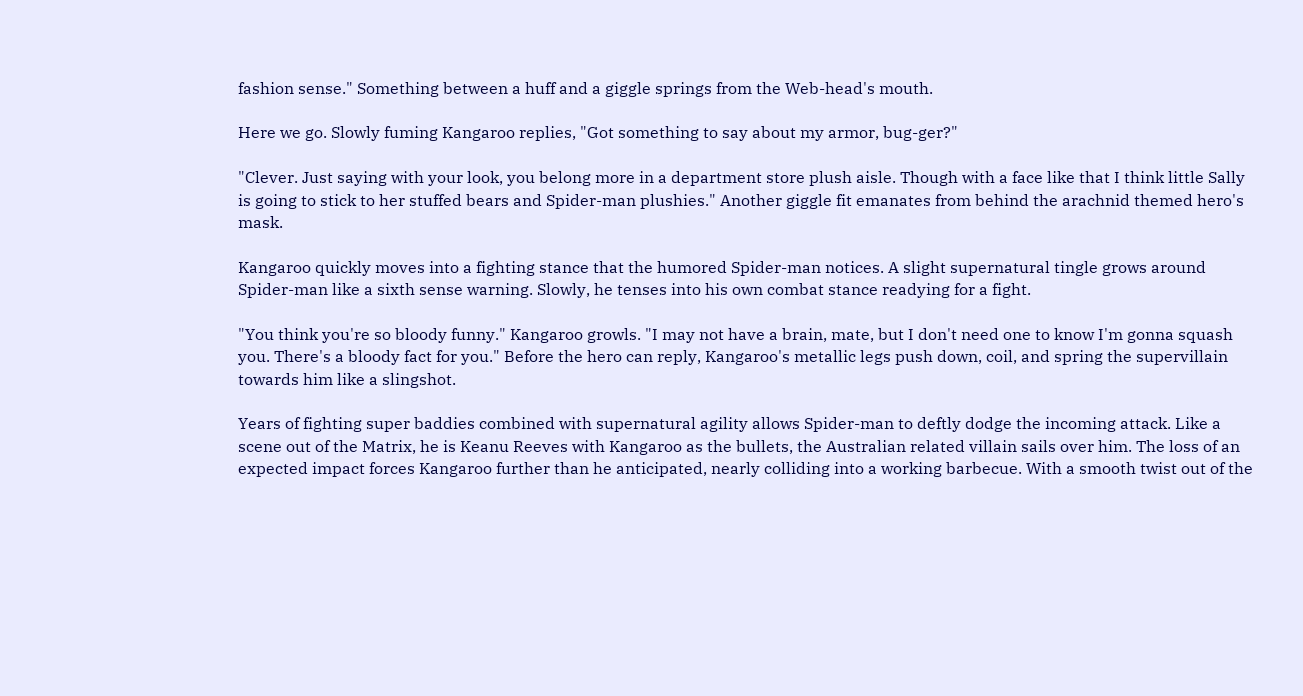fashion sense." Something between a huff and a giggle springs from the Web-head's mouth.

Here we go. Slowly fuming Kangaroo replies, "Got something to say about my armor, bug-ger?"

"Clever. Just saying with your look, you belong more in a department store plush aisle. Though with a face like that I think little Sally is going to stick to her stuffed bears and Spider-man plushies." Another giggle fit emanates from behind the arachnid themed hero's mask.

Kangaroo quickly moves into a fighting stance that the humored Spider-man notices. A slight supernatural tingle grows around Spider-man like a sixth sense warning. Slowly, he tenses into his own combat stance readying for a fight.

"You think you're so bloody funny." Kangaroo growls. "I may not have a brain, mate, but I don't need one to know I'm gonna squash you. There's a bloody fact for you." Before the hero can reply, Kangaroo's metallic legs push down, coil, and spring the supervillain towards him like a slingshot.

Years of fighting super baddies combined with supernatural agility allows Spider-man to deftly dodge the incoming attack. Like a scene out of the Matrix, he is Keanu Reeves with Kangaroo as the bullets, the Australian related villain sails over him. The loss of an expected impact forces Kangaroo further than he anticipated, nearly colliding into a working barbecue. With a smooth twist out of the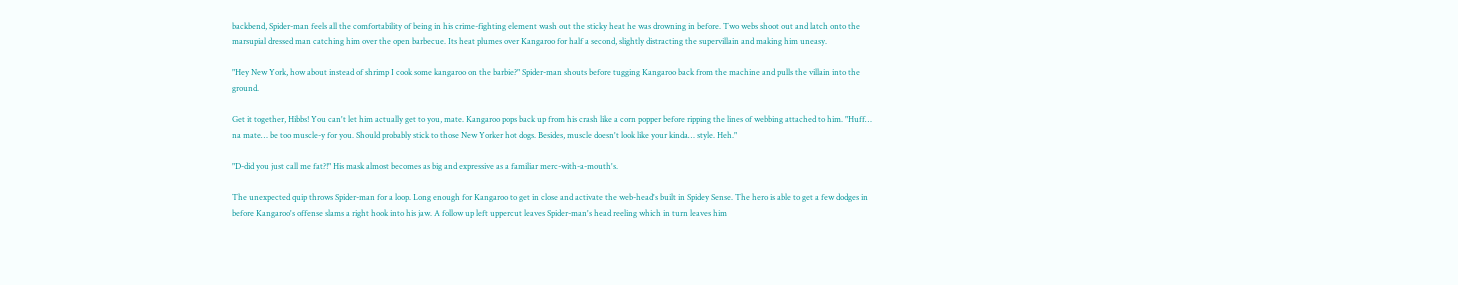backbend, Spider-man feels all the comfortability of being in his crime-fighting element wash out the sticky heat he was drowning in before. Two webs shoot out and latch onto the marsupial dressed man catching him over the open barbecue. Its heat plumes over Kangaroo for half a second, slightly distracting the supervillain and making him uneasy.

"Hey New York, how about instead of shrimp I cook some kangaroo on the barbie?" Spider-man shouts before tugging Kangaroo back from the machine and pulls the villain into the ground.

Get it together, Hibbs! You can't let him actually get to you, mate. Kangaroo pops back up from his crash like a corn popper before ripping the lines of webbing attached to him. "Huff… na mate… be too muscle-y for you. Should probably stick to those New Yorker hot dogs. Besides, muscle doesn't look like your kinda… style. Heh."

"D-did you just call me fat?!" His mask almost becomes as big and expressive as a familiar merc-with-a-mouth's.

The unexpected quip throws Spider-man for a loop. Long enough for Kangaroo to get in close and activate the web-head's built in Spidey Sense. The hero is able to get a few dodges in before Kangaroo's offense slams a right hook into his jaw. A follow up left uppercut leaves Spider-man's head reeling which in turn leaves him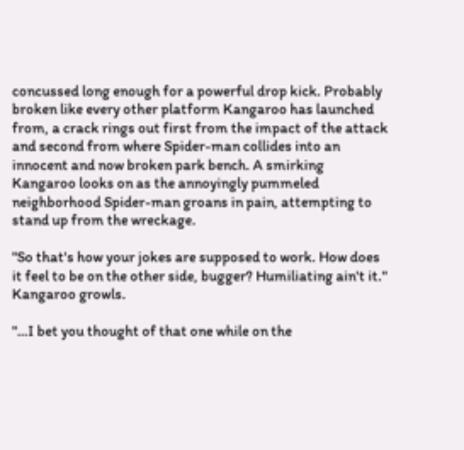concussed long enough for a powerful drop kick. Probably broken like every other platform Kangaroo has launched from, a crack rings out first from the impact of the attack and second from where Spider-man collides into an innocent and now broken park bench. A smirking Kangaroo looks on as the annoyingly pummeled neighborhood Spider-man groans in pain, attempting to stand up from the wreckage.

"So that's how your jokes are supposed to work. How does it feel to be on the other side, bugger? Humiliating ain't it." Kangaroo growls.

"…I bet you thought of that one while on the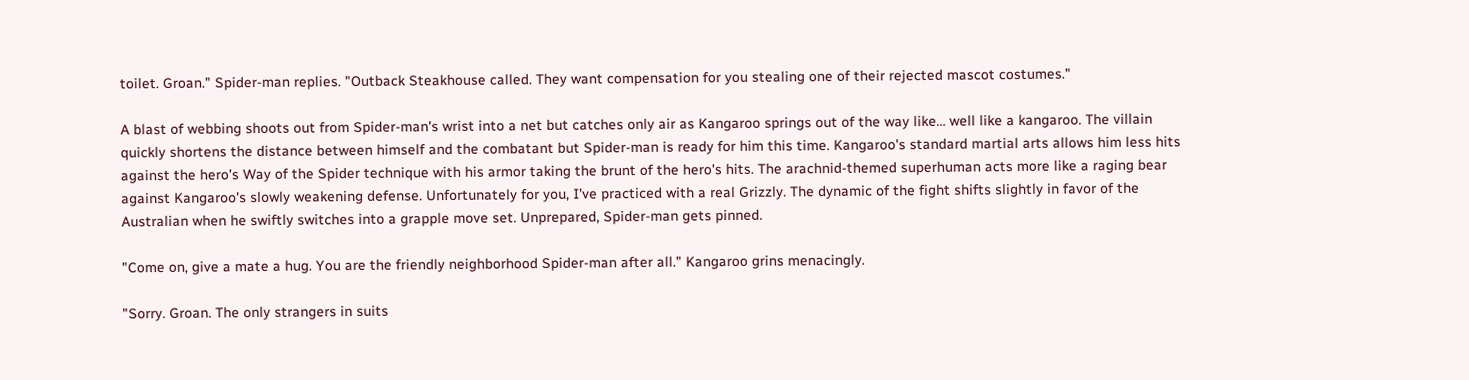toilet. Groan." Spider-man replies. "Outback Steakhouse called. They want compensation for you stealing one of their rejected mascot costumes."

A blast of webbing shoots out from Spider-man's wrist into a net but catches only air as Kangaroo springs out of the way like… well like a kangaroo. The villain quickly shortens the distance between himself and the combatant but Spider-man is ready for him this time. Kangaroo's standard martial arts allows him less hits against the hero's Way of the Spider technique with his armor taking the brunt of the hero's hits. The arachnid-themed superhuman acts more like a raging bear against Kangaroo's slowly weakening defense. Unfortunately for you, I've practiced with a real Grizzly. The dynamic of the fight shifts slightly in favor of the Australian when he swiftly switches into a grapple move set. Unprepared, Spider-man gets pinned.

"Come on, give a mate a hug. You are the friendly neighborhood Spider-man after all." Kangaroo grins menacingly.

"Sorry. Groan. The only strangers in suits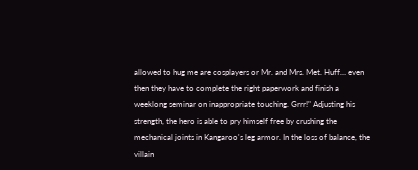allowed to hug me are cosplayers or Mr. and Mrs. Met. Huff… even then they have to complete the right paperwork and finish a weeklong seminar on inappropriate touching. Grrr!" Adjusting his strength, the hero is able to pry himself free by crushing the mechanical joints in Kangaroo's leg armor. In the loss of balance, the villain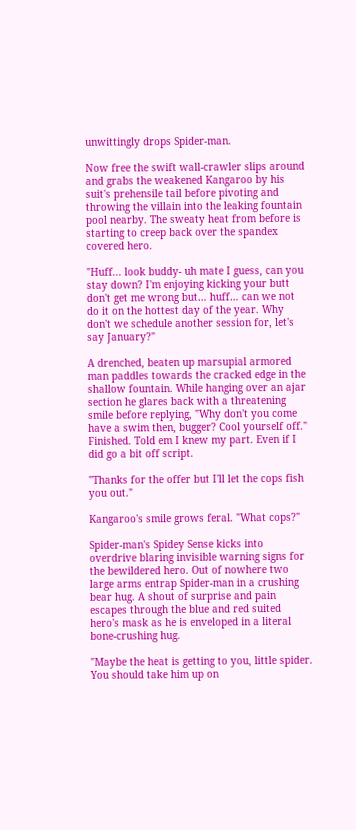unwittingly drops Spider-man.

Now free the swift wall-crawler slips around and grabs the weakened Kangaroo by his suit's prehensile tail before pivoting and throwing the villain into the leaking fountain pool nearby. The sweaty heat from before is starting to creep back over the spandex covered hero.

"Huff... look buddy- uh mate I guess, can you stay down? I'm enjoying kicking your butt don't get me wrong but… huff… can we not do it on the hottest day of the year. Why don't we schedule another session for, let's say January?"

A drenched, beaten up marsupial armored man paddles towards the cracked edge in the shallow fountain. While hanging over an ajar section he glares back with a threatening smile before replying, "Why don't you come have a swim then, bugger? Cool yourself off." Finished. Told em I knew my part. Even if I did go a bit off script.

"Thanks for the offer but I'll let the cops fish you out."

Kangaroo's smile grows feral. "What cops?"

Spider-man's Spidey Sense kicks into overdrive blaring invisible warning signs for the bewildered hero. Out of nowhere two large arms entrap Spider-man in a crushing bear hug. A shout of surprise and pain escapes through the blue and red suited hero's mask as he is enveloped in a literal bone-crushing hug.

"Maybe the heat is getting to you, little spider. You should take him up on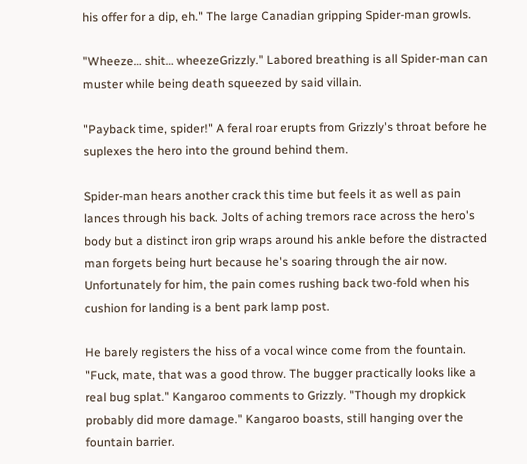his offer for a dip, eh." The large Canadian gripping Spider-man growls.

"Wheeze… shit… wheezeGrizzly." Labored breathing is all Spider-man can muster while being death squeezed by said villain.

"Payback time, spider!" A feral roar erupts from Grizzly's throat before he suplexes the hero into the ground behind them.

Spider-man hears another crack this time but feels it as well as pain lances through his back. Jolts of aching tremors race across the hero's body but a distinct iron grip wraps around his ankle before the distracted man forgets being hurt because he's soaring through the air now. Unfortunately for him, the pain comes rushing back two-fold when his cushion for landing is a bent park lamp post.

He barely registers the hiss of a vocal wince come from the fountain. "Fuck, mate, that was a good throw. The bugger practically looks like a real bug splat." Kangaroo comments to Grizzly. "Though my dropkick probably did more damage." Kangaroo boasts, still hanging over the fountain barrier.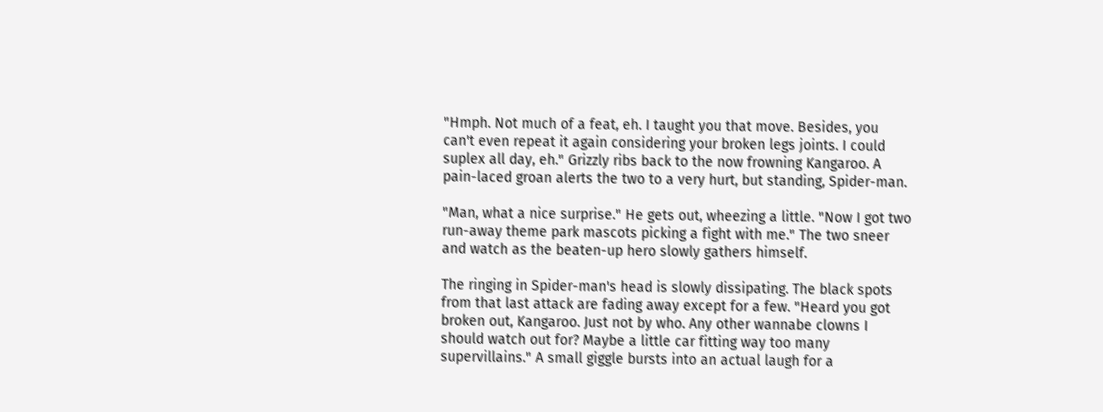"Hmph. Not much of a feat, eh. I taught you that move. Besides, you can't even repeat it again considering your broken legs joints. I could suplex all day, eh." Grizzly ribs back to the now frowning Kangaroo. A pain-laced groan alerts the two to a very hurt, but standing, Spider-man.

"Man, what a nice surprise." He gets out, wheezing a little. "Now I got two run-away theme park mascots picking a fight with me." The two sneer and watch as the beaten-up hero slowly gathers himself.

The ringing in Spider-man's head is slowly dissipating. The black spots from that last attack are fading away except for a few. "Heard you got broken out, Kangaroo. Just not by who. Any other wannabe clowns I should watch out for? Maybe a little car fitting way too many supervillains." A small giggle bursts into an actual laugh for a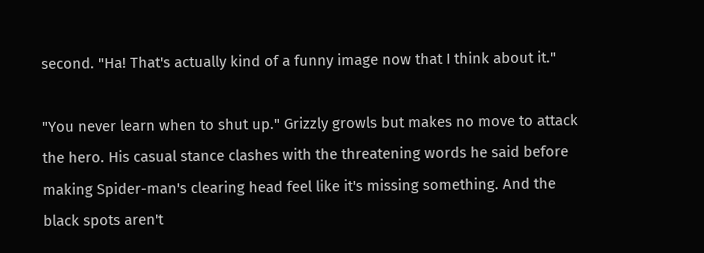second. "Ha! That's actually kind of a funny image now that I think about it."

"You never learn when to shut up." Grizzly growls but makes no move to attack the hero. His casual stance clashes with the threatening words he said before making Spider-man's clearing head feel like it's missing something. And the black spots aren't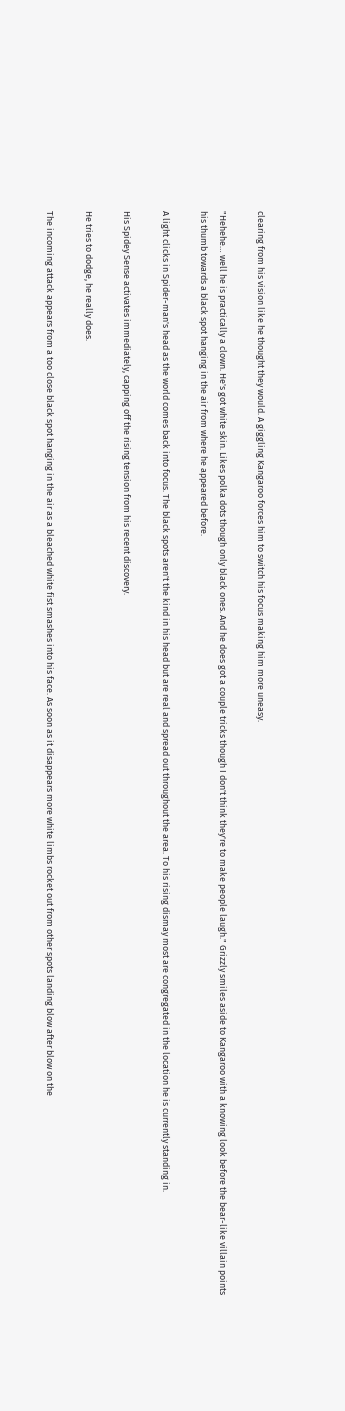clearing from his vision like he thought they would. A giggling Kangaroo forces him to switch his focus making him more uneasy.

"Hehehe… well he is practically a clown. He's got white skin. Likes polka dots though only black ones. And he does got a couple tricks though I don't think they're to make people laugh." Grizzly smiles aside to Kangaroo with a knowing look before the bear-like villain points his thumb towards a black spot hanging in the air from where he appeared before.

A light clicks in Spider-man's head as the world comes back into focus. The black spots aren't the kind in his head but are real and spread out throughout the area. To his rising dismay most are congregated in the location he is currently standing in.

His Spidey Sense activates immediately, capping off the rising tension from his recent discovery.

He tries to dodge, he really does.

The incoming attack appears from a too close black spot hanging in the air as a bleached white fist smashes into his face. As soon as it disappears more white limbs rocket out from other spots landing blow after blow on the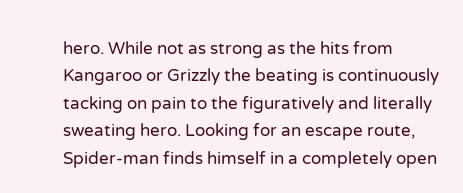hero. While not as strong as the hits from Kangaroo or Grizzly the beating is continuously tacking on pain to the figuratively and literally sweating hero. Looking for an escape route, Spider-man finds himself in a completely open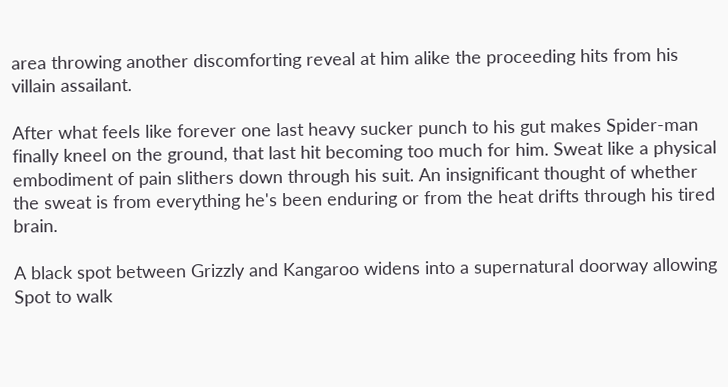area throwing another discomforting reveal at him alike the proceeding hits from his villain assailant.

After what feels like forever one last heavy sucker punch to his gut makes Spider-man finally kneel on the ground, that last hit becoming too much for him. Sweat like a physical embodiment of pain slithers down through his suit. An insignificant thought of whether the sweat is from everything he's been enduring or from the heat drifts through his tired brain.

A black spot between Grizzly and Kangaroo widens into a supernatural doorway allowing Spot to walk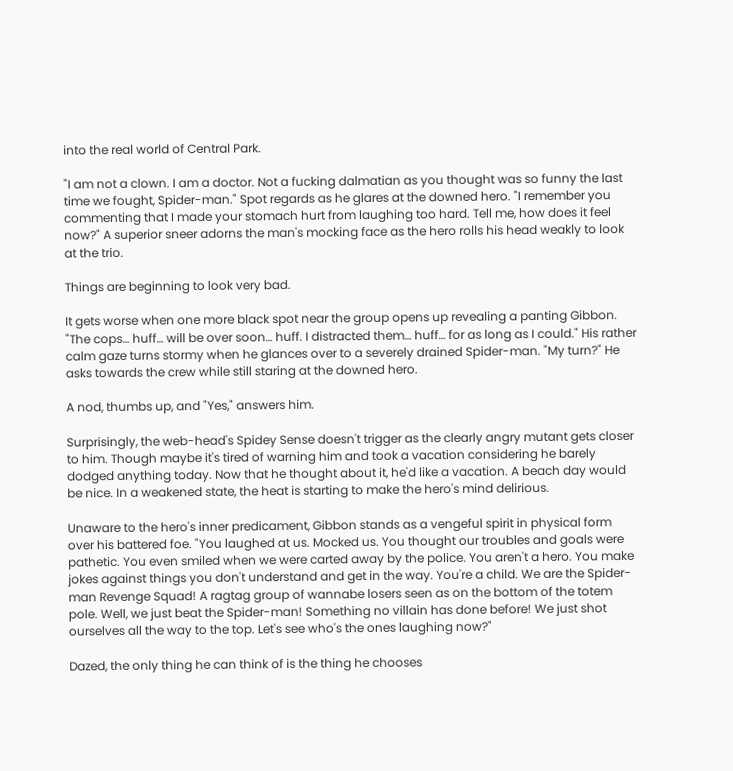into the real world of Central Park.

"I am not a clown. I am a doctor. Not a fucking dalmatian as you thought was so funny the last time we fought, Spider-man." Spot regards as he glares at the downed hero. "I remember you commenting that I made your stomach hurt from laughing too hard. Tell me, how does it feel now?" A superior sneer adorns the man's mocking face as the hero rolls his head weakly to look at the trio.

Things are beginning to look very bad.

It gets worse when one more black spot near the group opens up revealing a panting Gibbon. "The cops… huff… will be over soon… huff. I distracted them… huff… for as long as I could." His rather calm gaze turns stormy when he glances over to a severely drained Spider-man. "My turn?" He asks towards the crew while still staring at the downed hero.

A nod, thumbs up, and "Yes," answers him.

Surprisingly, the web-head's Spidey Sense doesn't trigger as the clearly angry mutant gets closer to him. Though maybe it's tired of warning him and took a vacation considering he barely dodged anything today. Now that he thought about it, he'd like a vacation. A beach day would be nice. In a weakened state, the heat is starting to make the hero's mind delirious.

Unaware to the hero's inner predicament, Gibbon stands as a vengeful spirit in physical form over his battered foe. "You laughed at us. Mocked us. You thought our troubles and goals were pathetic. You even smiled when we were carted away by the police. You aren't a hero. You make jokes against things you don't understand and get in the way. You're a child. We are the Spider-man Revenge Squad! A ragtag group of wannabe losers seen as on the bottom of the totem pole. Well, we just beat the Spider-man! Something no villain has done before! We just shot ourselves all the way to the top. Let's see who's the ones laughing now?"

Dazed, the only thing he can think of is the thing he chooses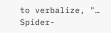to verbalize, "… Spider-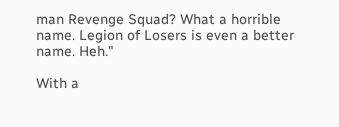man Revenge Squad? What a horrible name. Legion of Losers is even a better name. Heh."

With a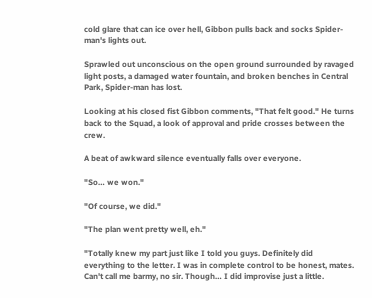cold glare that can ice over hell, Gibbon pulls back and socks Spider-man's lights out.

Sprawled out unconscious on the open ground surrounded by ravaged light posts, a damaged water fountain, and broken benches in Central Park, Spider-man has lost.

Looking at his closed fist Gibbon comments, "That felt good." He turns back to the Squad, a look of approval and pride crosses between the crew.

A beat of awkward silence eventually falls over everyone.

"So… we won."

"Of course, we did."

"The plan went pretty well, eh."

"Totally knew my part just like I told you guys. Definitely did everything to the letter. I was in complete control to be honest, mates. Can't call me barmy, no sir. Though… I did improvise just a little.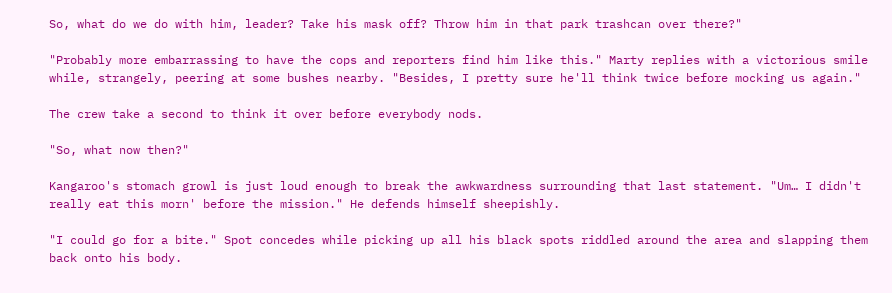So, what do we do with him, leader? Take his mask off? Throw him in that park trashcan over there?"

"Probably more embarrassing to have the cops and reporters find him like this." Marty replies with a victorious smile while, strangely, peering at some bushes nearby. "Besides, I pretty sure he'll think twice before mocking us again."

The crew take a second to think it over before everybody nods.

"So, what now then?"

Kangaroo's stomach growl is just loud enough to break the awkwardness surrounding that last statement. "Um… I didn't really eat this morn' before the mission." He defends himself sheepishly.

"I could go for a bite." Spot concedes while picking up all his black spots riddled around the area and slapping them back onto his body.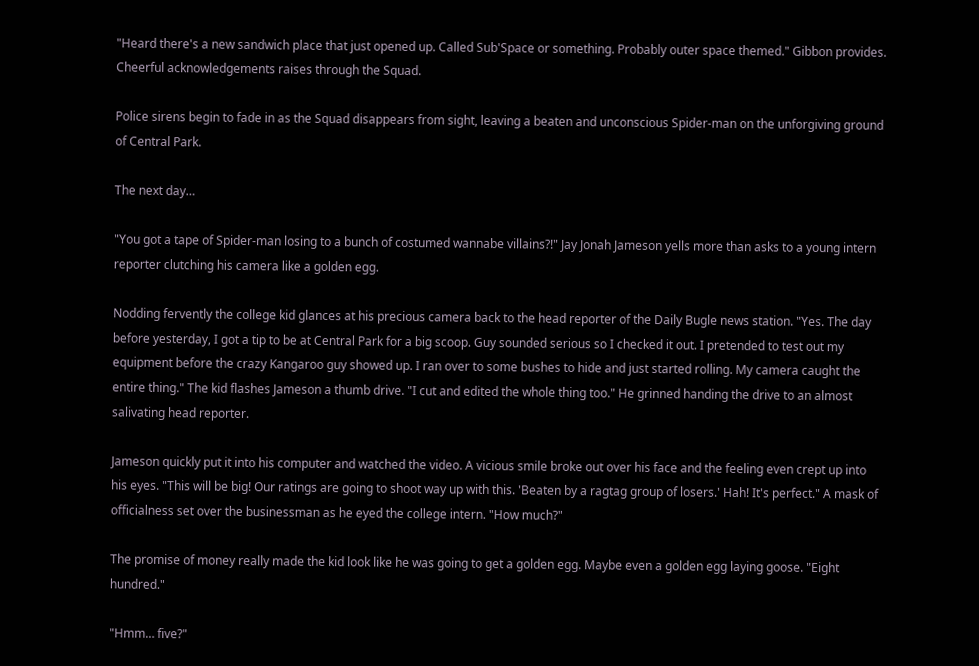"Heard there's a new sandwich place that just opened up. Called Sub'Space or something. Probably outer space themed." Gibbon provides. Cheerful acknowledgements raises through the Squad.

Police sirens begin to fade in as the Squad disappears from sight, leaving a beaten and unconscious Spider-man on the unforgiving ground of Central Park.

The next day…

"You got a tape of Spider-man losing to a bunch of costumed wannabe villains?!" Jay Jonah Jameson yells more than asks to a young intern reporter clutching his camera like a golden egg.

Nodding fervently the college kid glances at his precious camera back to the head reporter of the Daily Bugle news station. "Yes. The day before yesterday, I got a tip to be at Central Park for a big scoop. Guy sounded serious so I checked it out. I pretended to test out my equipment before the crazy Kangaroo guy showed up. I ran over to some bushes to hide and just started rolling. My camera caught the entire thing." The kid flashes Jameson a thumb drive. "I cut and edited the whole thing too." He grinned handing the drive to an almost salivating head reporter.

Jameson quickly put it into his computer and watched the video. A vicious smile broke out over his face and the feeling even crept up into his eyes. "This will be big! Our ratings are going to shoot way up with this. 'Beaten by a ragtag group of losers.' Hah! It's perfect." A mask of officialness set over the businessman as he eyed the college intern. "How much?"

The promise of money really made the kid look like he was going to get a golden egg. Maybe even a golden egg laying goose. "Eight hundred."

"Hmm… five?"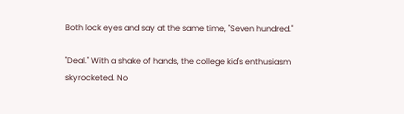Both lock eyes and say at the same time, "Seven hundred."

"Deal." With a shake of hands, the college kid's enthusiasm skyrocketed. No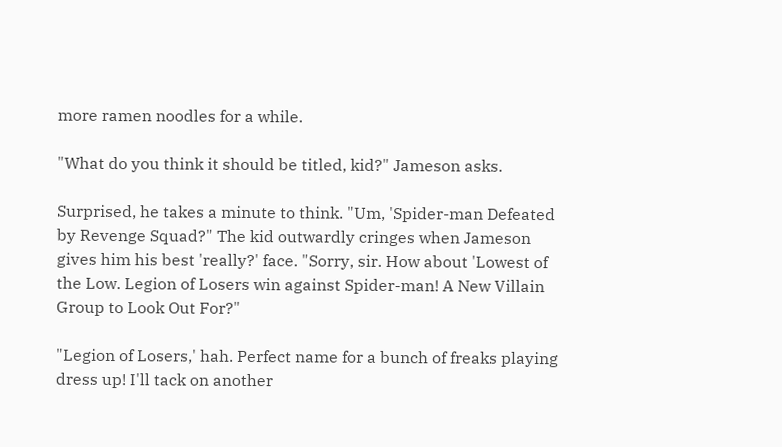more ramen noodles for a while.

"What do you think it should be titled, kid?" Jameson asks.

Surprised, he takes a minute to think. "Um, 'Spider-man Defeated by Revenge Squad?" The kid outwardly cringes when Jameson gives him his best 'really?' face. "Sorry, sir. How about 'Lowest of the Low. Legion of Losers win against Spider-man! A New Villain Group to Look Out For?"

"Legion of Losers,' hah. Perfect name for a bunch of freaks playing dress up! I'll tack on another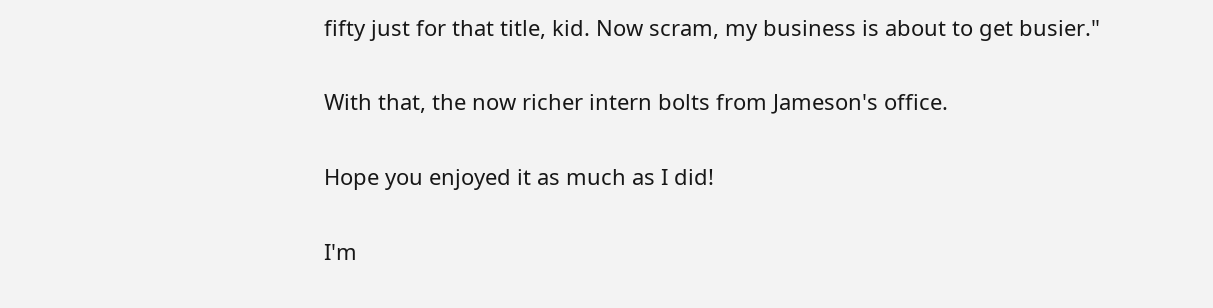fifty just for that title, kid. Now scram, my business is about to get busier."

With that, the now richer intern bolts from Jameson's office.

Hope you enjoyed it as much as I did!

I'm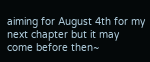aiming for August 4th for my next chapter but it may come before then~